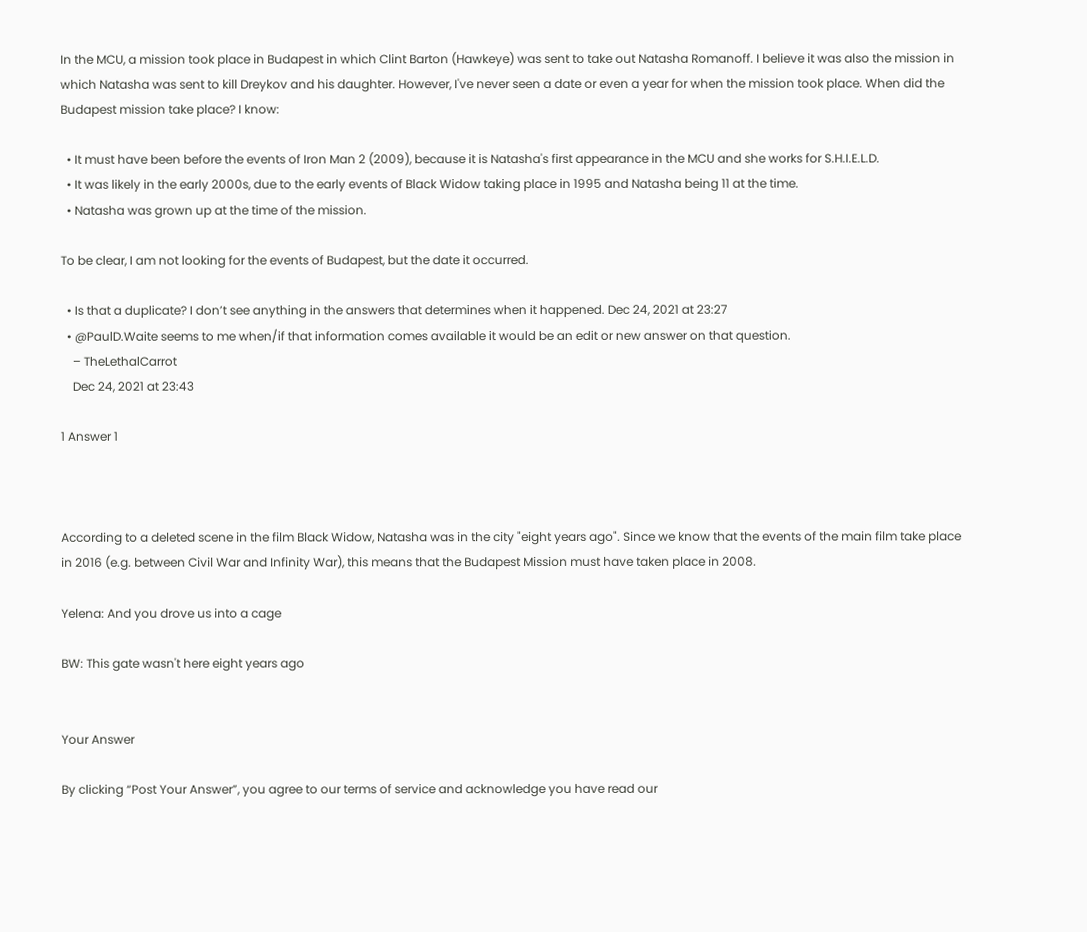In the MCU, a mission took place in Budapest in which Clint Barton (Hawkeye) was sent to take out Natasha Romanoff. I believe it was also the mission in which Natasha was sent to kill Dreykov and his daughter. However, I've never seen a date or even a year for when the mission took place. When did the Budapest mission take place? I know:

  • It must have been before the events of Iron Man 2 (2009), because it is Natasha's first appearance in the MCU and she works for S.H.I.E.L.D.
  • It was likely in the early 2000s, due to the early events of Black Widow taking place in 1995 and Natasha being 11 at the time.
  • Natasha was grown up at the time of the mission.

To be clear, I am not looking for the events of Budapest, but the date it occurred.

  • Is that a duplicate? I don’t see anything in the answers that determines when it happened. Dec 24, 2021 at 23:27
  • @PaulD.Waite seems to me when/if that information comes available it would be an edit or new answer on that question.
    – TheLethalCarrot
    Dec 24, 2021 at 23:43

1 Answer 1



According to a deleted scene in the film Black Widow, Natasha was in the city "eight years ago". Since we know that the events of the main film take place in 2016 (e.g. between Civil War and Infinity War), this means that the Budapest Mission must have taken place in 2008.

Yelena: And you drove us into a cage

BW: This gate wasn't here eight years ago


Your Answer

By clicking “Post Your Answer”, you agree to our terms of service and acknowledge you have read our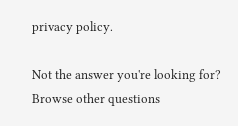privacy policy.

Not the answer you're looking for? Browse other questions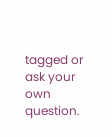tagged or ask your own question.